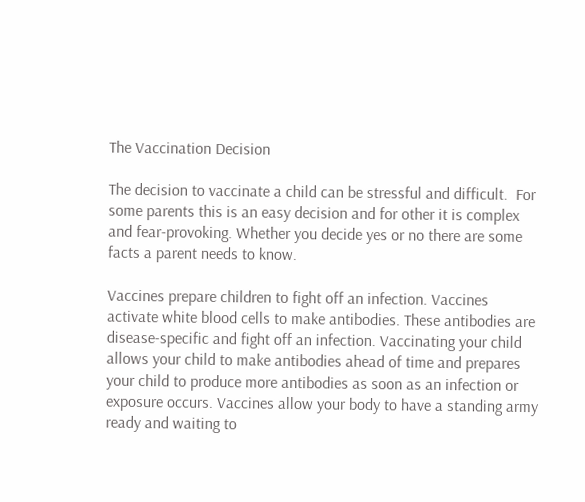The Vaccination Decision

The decision to vaccinate a child can be stressful and difficult.  For some parents this is an easy decision and for other it is complex and fear-provoking. Whether you decide yes or no there are some facts a parent needs to know.

Vaccines prepare children to fight off an infection. Vaccines activate white blood cells to make antibodies. These antibodies are disease-specific and fight off an infection. Vaccinating your child allows your child to make antibodies ahead of time and prepares your child to produce more antibodies as soon as an infection or exposure occurs. Vaccines allow your body to have a standing army ready and waiting to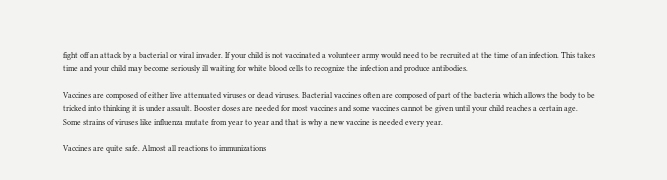fight off an attack by a bacterial or viral invader. If your child is not vaccinated a volunteer army would need to be recruited at the time of an infection. This takes time and your child may become seriously ill waiting for white blood cells to recognize the infection and produce antibodies.

Vaccines are composed of either live attenuated viruses or dead viruses. Bacterial vaccines often are composed of part of the bacteria which allows the body to be tricked into thinking it is under assault. Booster doses are needed for most vaccines and some vaccines cannot be given until your child reaches a certain age. Some strains of viruses like influenza mutate from year to year and that is why a new vaccine is needed every year.

Vaccines are quite safe. Almost all reactions to immunizations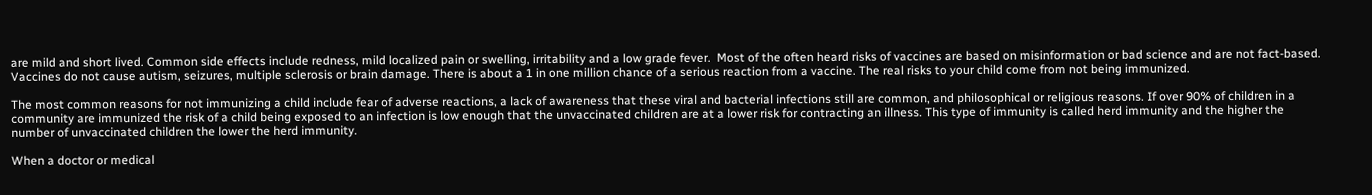are mild and short lived. Common side effects include redness, mild localized pain or swelling, irritability and a low grade fever.  Most of the often heard risks of vaccines are based on misinformation or bad science and are not fact-based. Vaccines do not cause autism, seizures, multiple sclerosis or brain damage. There is about a 1 in one million chance of a serious reaction from a vaccine. The real risks to your child come from not being immunized.

The most common reasons for not immunizing a child include fear of adverse reactions, a lack of awareness that these viral and bacterial infections still are common, and philosophical or religious reasons. If over 90% of children in a community are immunized the risk of a child being exposed to an infection is low enough that the unvaccinated children are at a lower risk for contracting an illness. This type of immunity is called herd immunity and the higher the number of unvaccinated children the lower the herd immunity.

When a doctor or medical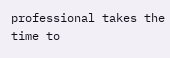professional takes the time to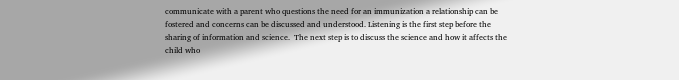communicate with a parent who questions the need for an immunization a relationship can be fostered and concerns can be discussed and understood. Listening is the first step before the sharing of information and science.  The next step is to discuss the science and how it affects the child who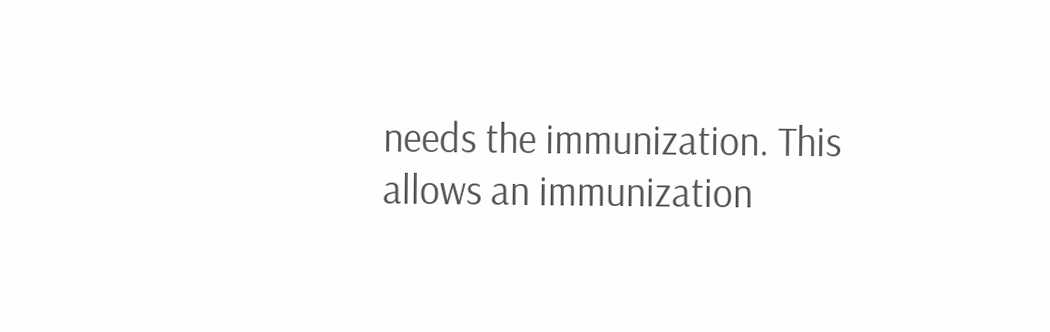needs the immunization. This allows an immunization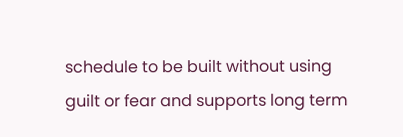schedule to be built without using guilt or fear and supports long term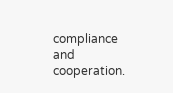compliance and cooperation.